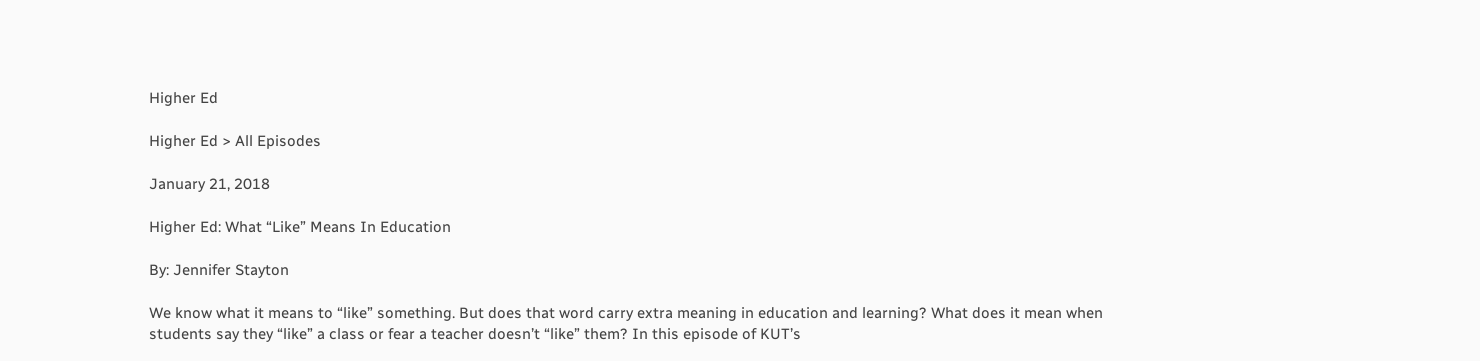Higher Ed

Higher Ed > All Episodes

January 21, 2018

Higher Ed: What “Like” Means In Education

By: Jennifer Stayton

We know what it means to “like” something. But does that word carry extra meaning in education and learning? What does it mean when students say they “like” a class or fear a teacher doesn’t “like” them? In this episode of KUT’s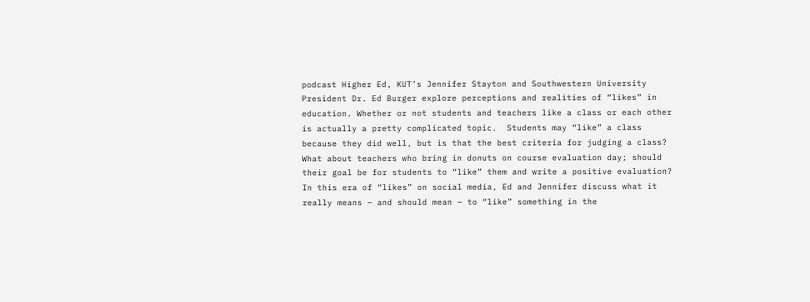podcast Higher Ed, KUT’s Jennifer Stayton and Southwestern University President Dr. Ed Burger explore perceptions and realities of “likes” in education. Whether or not students and teachers like a class or each other is actually a pretty complicated topic.  Students may “like” a class because they did well, but is that the best criteria for judging a class? What about teachers who bring in donuts on course evaluation day; should their goal be for students to “like” them and write a positive evaluation? In this era of “likes” on social media, Ed and Jennifer discuss what it really means – and should mean – to “like” something in the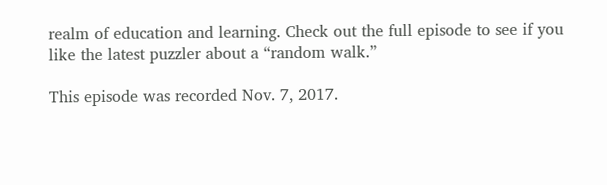realm of education and learning. Check out the full episode to see if you like the latest puzzler about a “random walk.”

This episode was recorded Nov. 7, 2017.